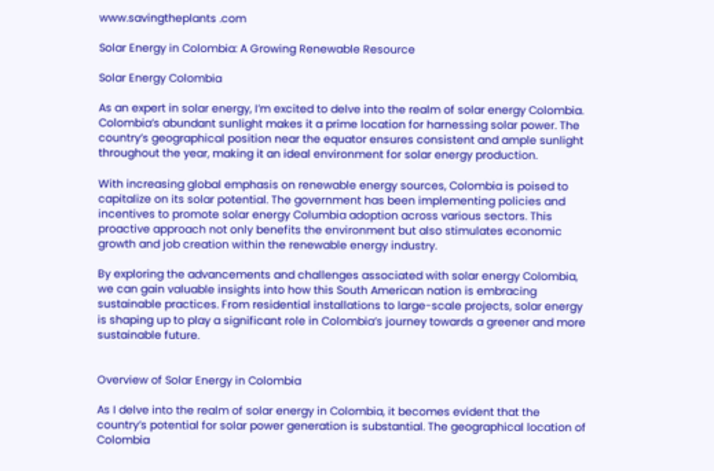www.savingtheplants .com

Solar Energy in Colombia: A Growing Renewable Resource

Solar Energy Colombia

As an expert in solar energy, I’m excited to delve into the realm of solar energy Colombia. Colombia’s abundant sunlight makes it a prime location for harnessing solar power. The country’s geographical position near the equator ensures consistent and ample sunlight throughout the year, making it an ideal environment for solar energy production.

With increasing global emphasis on renewable energy sources, Colombia is poised to capitalize on its solar potential. The government has been implementing policies and incentives to promote solar energy Columbia adoption across various sectors. This proactive approach not only benefits the environment but also stimulates economic growth and job creation within the renewable energy industry.

By exploring the advancements and challenges associated with solar energy Colombia, we can gain valuable insights into how this South American nation is embracing sustainable practices. From residential installations to large-scale projects, solar energy is shaping up to play a significant role in Colombia’s journey towards a greener and more sustainable future.


Overview of Solar Energy in Colombia

As I delve into the realm of solar energy in Colombia, it becomes evident that the country’s potential for solar power generation is substantial. The geographical location of Colombia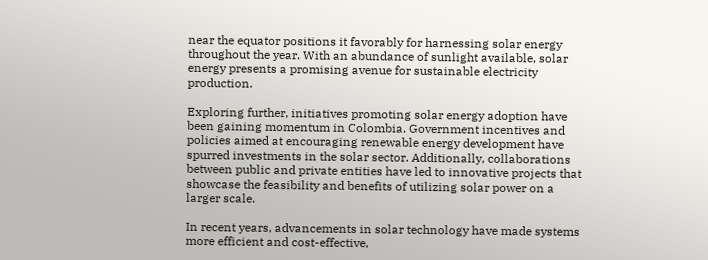near the equator positions it favorably for harnessing solar energy throughout the year. With an abundance of sunlight available, solar energy presents a promising avenue for sustainable electricity production.

Exploring further, initiatives promoting solar energy adoption have been gaining momentum in Colombia. Government incentives and policies aimed at encouraging renewable energy development have spurred investments in the solar sector. Additionally, collaborations between public and private entities have led to innovative projects that showcase the feasibility and benefits of utilizing solar power on a larger scale.

In recent years, advancements in solar technology have made systems more efficient and cost-effective,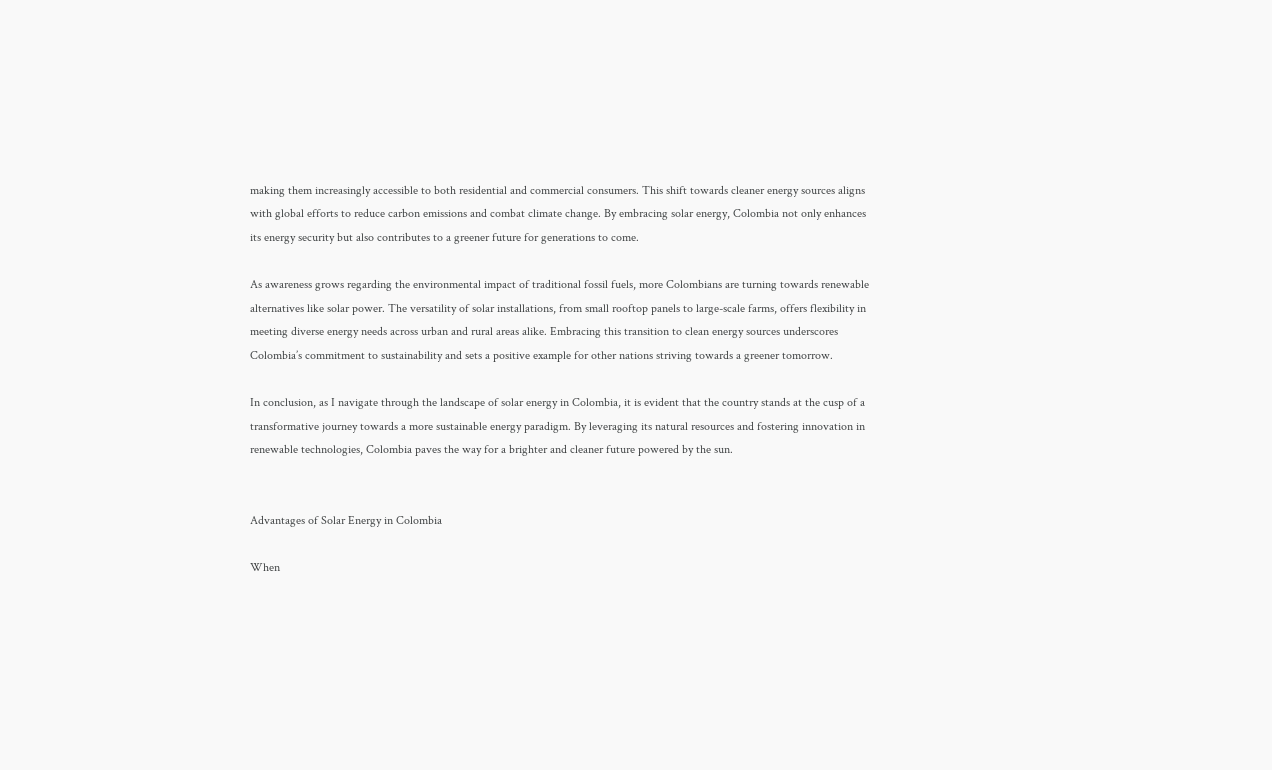making them increasingly accessible to both residential and commercial consumers. This shift towards cleaner energy sources aligns with global efforts to reduce carbon emissions and combat climate change. By embracing solar energy, Colombia not only enhances its energy security but also contributes to a greener future for generations to come.

As awareness grows regarding the environmental impact of traditional fossil fuels, more Colombians are turning towards renewable alternatives like solar power. The versatility of solar installations, from small rooftop panels to large-scale farms, offers flexibility in meeting diverse energy needs across urban and rural areas alike. Embracing this transition to clean energy sources underscores Colombia’s commitment to sustainability and sets a positive example for other nations striving towards a greener tomorrow.

In conclusion, as I navigate through the landscape of solar energy in Colombia, it is evident that the country stands at the cusp of a transformative journey towards a more sustainable energy paradigm. By leveraging its natural resources and fostering innovation in renewable technologies, Colombia paves the way for a brighter and cleaner future powered by the sun.


Advantages of Solar Energy in Colombia

When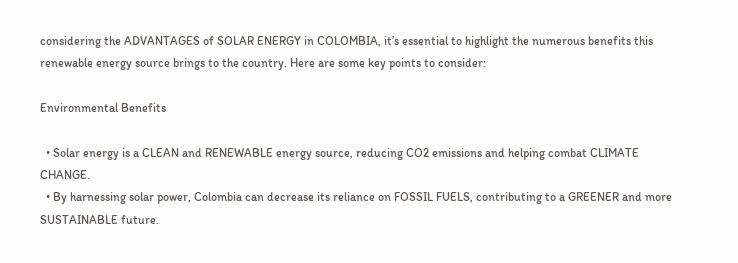considering the ADVANTAGES of SOLAR ENERGY in COLOMBIA, it’s essential to highlight the numerous benefits this renewable energy source brings to the country. Here are some key points to consider:

Environmental Benefits

  • Solar energy is a CLEAN and RENEWABLE energy source, reducing CO2 emissions and helping combat CLIMATE CHANGE.
  • By harnessing solar power, Colombia can decrease its reliance on FOSSIL FUELS, contributing to a GREENER and more SUSTAINABLE future.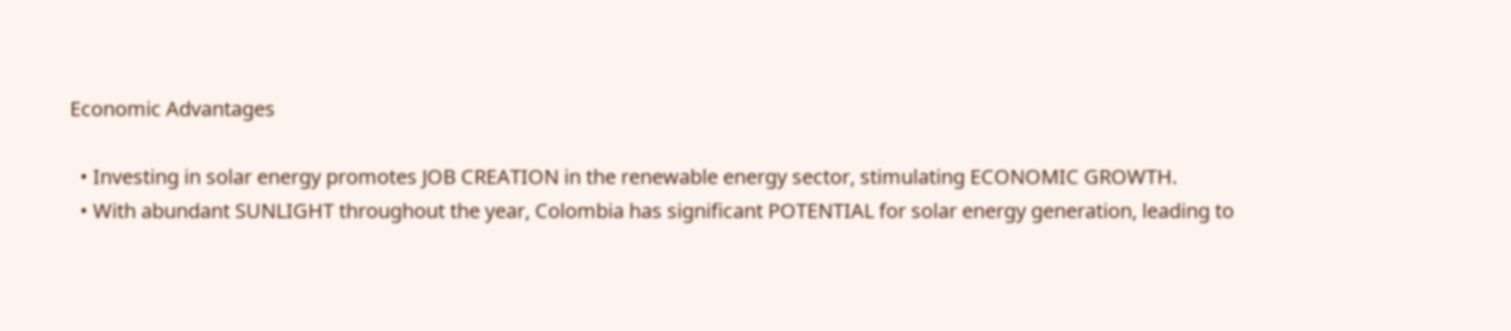Economic Advantages

  • Investing in solar energy promotes JOB CREATION in the renewable energy sector, stimulating ECONOMIC GROWTH.
  • With abundant SUNLIGHT throughout the year, Colombia has significant POTENTIAL for solar energy generation, leading to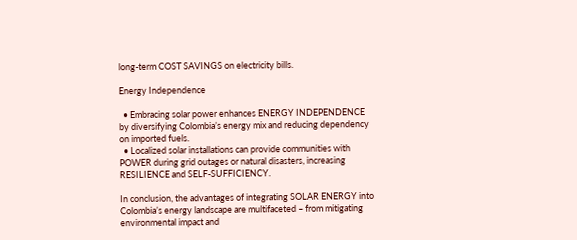long-term COST SAVINGS on electricity bills.

Energy Independence

  • Embracing solar power enhances ENERGY INDEPENDENCE by diversifying Colombia’s energy mix and reducing dependency on imported fuels.
  • Localized solar installations can provide communities with POWER during grid outages or natural disasters, increasing RESILIENCE and SELF-SUFFICIENCY.

In conclusion, the advantages of integrating SOLAR ENERGY into Colombia’s energy landscape are multifaceted – from mitigating environmental impact and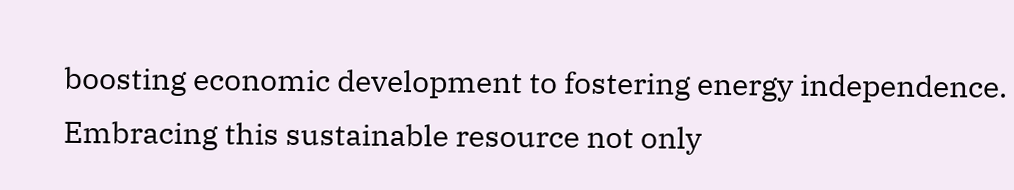boosting economic development to fostering energy independence. Embracing this sustainable resource not only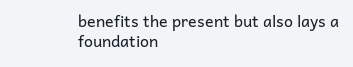benefits the present but also lays a foundation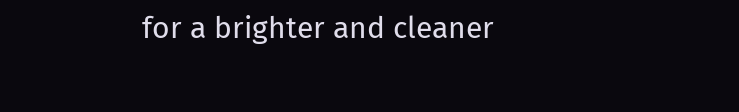for a brighter and cleaner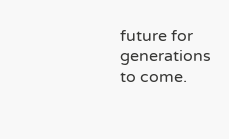future for generations to come.